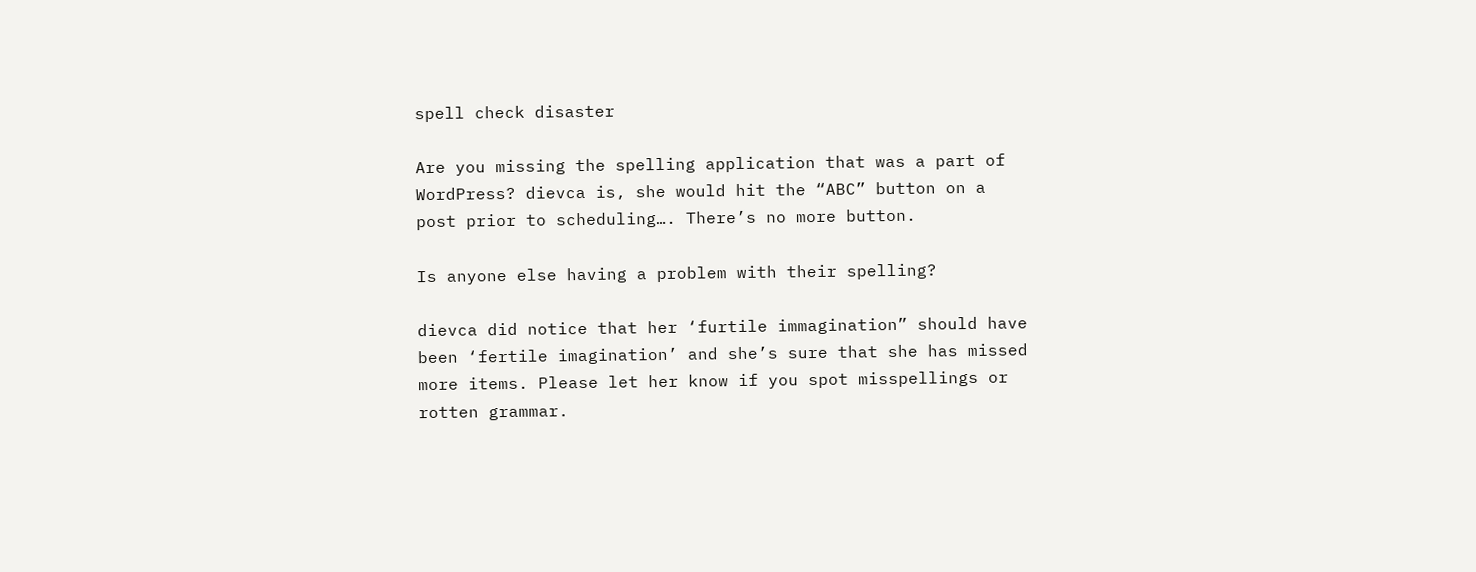spell check disaster

Are you missing the spelling application that was a part of WordPress? dievca is, she would hit the “ABC” button on a post prior to scheduling…. There’s no more button.

Is anyone else having a problem with their spelling?

dievca did notice that her ‘furtile immagination” should have been ‘fertile imagination’ and she’s sure that she has missed more items. Please let her know if you spot misspellings or rotten grammar.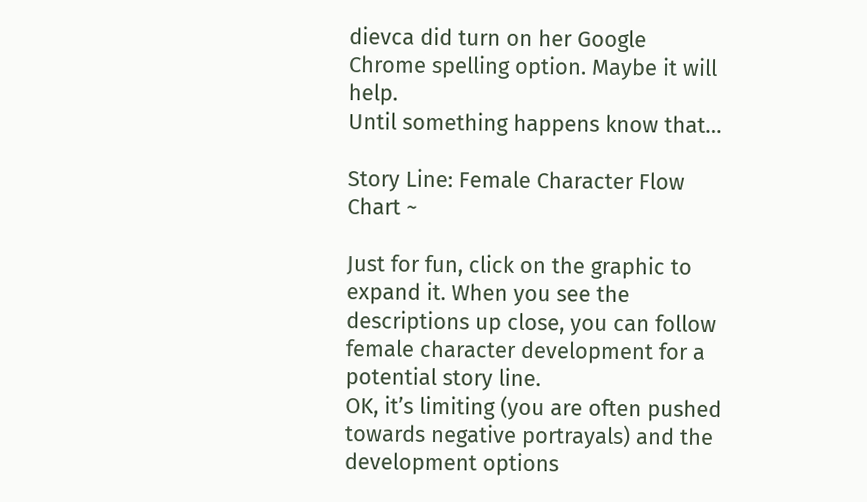dievca did turn on her Google Chrome spelling option. Maybe it will help.
Until something happens know that…

Story Line: Female Character Flow Chart ~

Just for fun, click on the graphic to expand it. When you see the descriptions up close, you can follow female character development for a potential story line.
OK, it’s limiting (you are often pushed towards negative portrayals) and the development options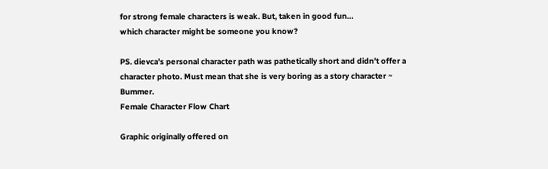for strong female characters is weak. But, taken in good fun…
which character might be someone you know?

PS. dievca’s personal character path was pathetically short and didn’t offer a character photo. Must mean that she is very boring as a story character ~ Bummer.
Female Character Flow Chart

Graphic originally offered on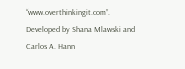“www.overthinkingit.com”.
Developed by Shana Mlawski and Carlos A. Hann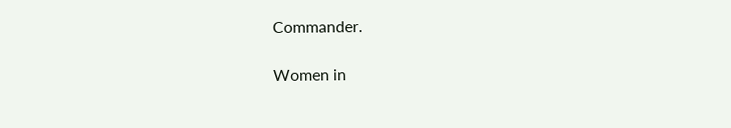Commander.

Women in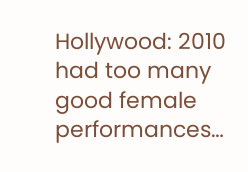Hollywood: 2010 had too many good female performances…